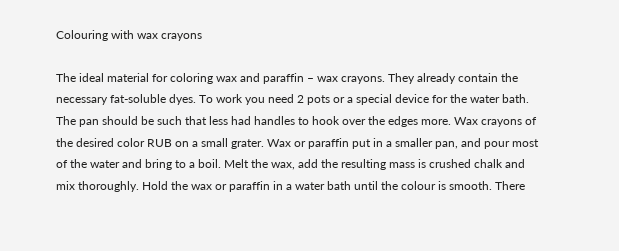Colouring with wax crayons

The ideal material for coloring wax and paraffin – wax crayons. They already contain the necessary fat-soluble dyes. To work you need 2 pots or a special device for the water bath. The pan should be such that less had handles to hook over the edges more. Wax crayons of the desired color RUB on a small grater. Wax or paraffin put in a smaller pan, and pour most of the water and bring to a boil. Melt the wax, add the resulting mass is crushed chalk and mix thoroughly. Hold the wax or paraffin in a water bath until the colour is smooth. There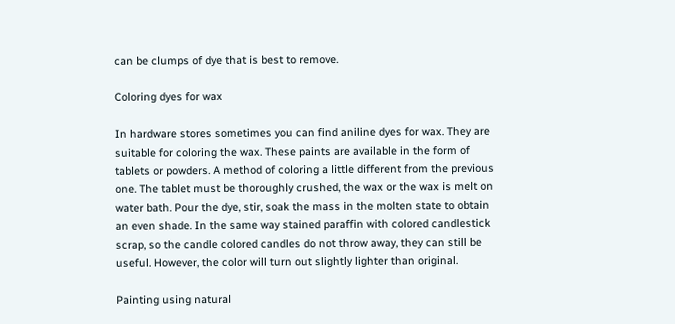can be clumps of dye that is best to remove.

Coloring dyes for wax

In hardware stores sometimes you can find aniline dyes for wax. They are suitable for coloring the wax. These paints are available in the form of tablets or powders. A method of coloring a little different from the previous one. The tablet must be thoroughly crushed, the wax or the wax is melt on water bath. Pour the dye, stir, soak the mass in the molten state to obtain an even shade. In the same way stained paraffin with colored candlestick scrap, so the candle colored candles do not throw away, they can still be useful. However, the color will turn out slightly lighter than original.

Painting using natural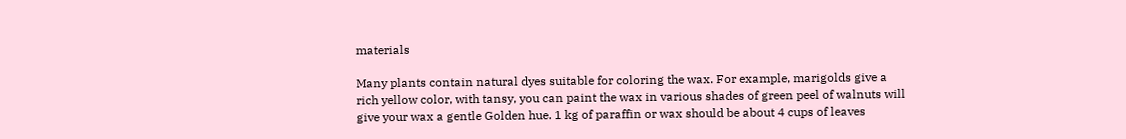materials

Many plants contain natural dyes suitable for coloring the wax. For example, marigolds give a rich yellow color, with tansy, you can paint the wax in various shades of green peel of walnuts will give your wax a gentle Golden hue. 1 kg of paraffin or wax should be about 4 cups of leaves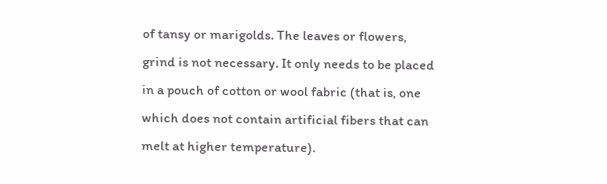of tansy or marigolds. The leaves or flowers, grind is not necessary. It only needs to be placed in a pouch of cotton or wool fabric (that is, one which does not contain artificial fibers that can melt at higher temperature).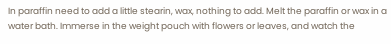In paraffin need to add a little stearin, wax, nothing to add. Melt the paraffin or wax in a water bath. Immerse in the weight pouch with flowers or leaves, and watch the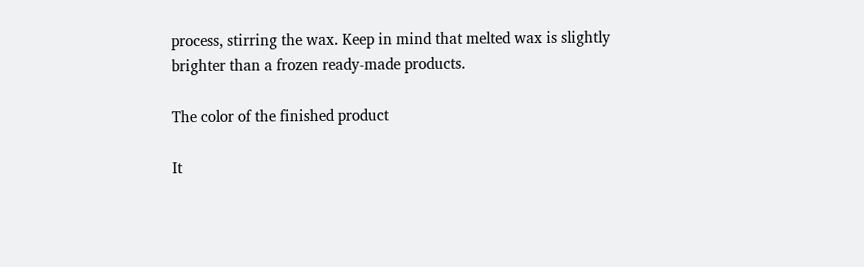process, stirring the wax. Keep in mind that melted wax is slightly brighter than a frozen ready-made products.

The color of the finished product

It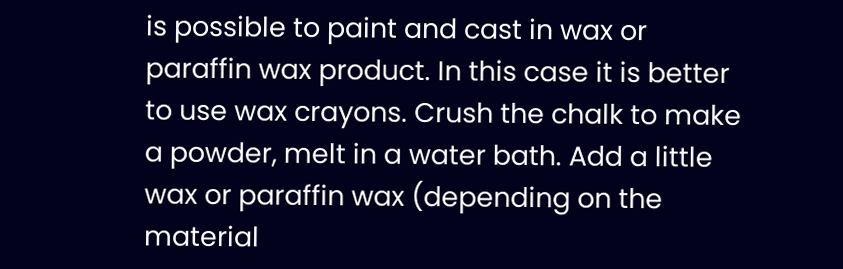is possible to paint and cast in wax or paraffin wax product. In this case it is better to use wax crayons. Crush the chalk to make a powder, melt in a water bath. Add a little wax or paraffin wax (depending on the material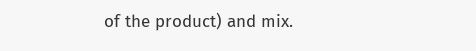of the product) and mix.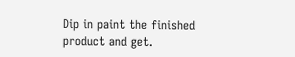Dip in paint the finished product and get.